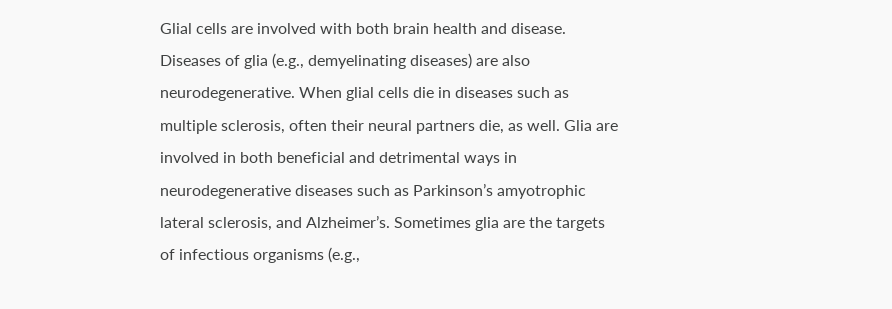Glial cells are involved with both brain health and disease. Diseases of glia (e.g., demyelinating diseases) are also neurodegenerative. When glial cells die in diseases such as multiple sclerosis, often their neural partners die, as well. Glia are involved in both beneficial and detrimental ways in neurodegenerative diseases such as Parkinson’s amyotrophic lateral sclerosis, and Alzheimer’s. Sometimes glia are the targets of infectious organisms (e.g.,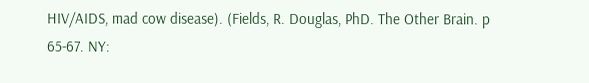HIV/AIDS, mad cow disease). (Fields, R. Douglas, PhD. The Other Brain. p 65-67. NY: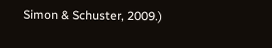Simon & Schuster, 2009.)